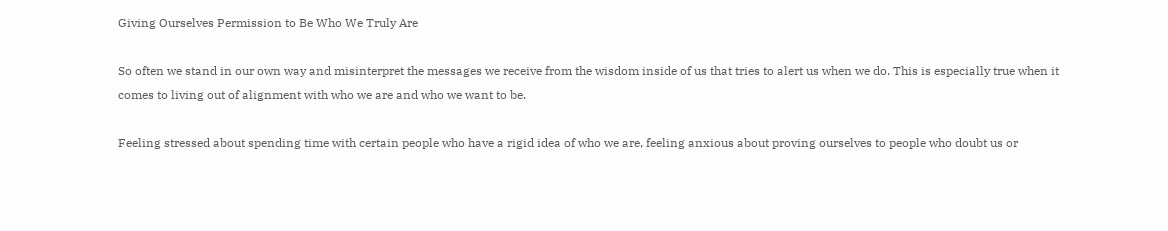Giving Ourselves Permission to Be Who We Truly Are

So often we stand in our own way and misinterpret the messages we receive from the wisdom inside of us that tries to alert us when we do. This is especially true when it comes to living out of alignment with who we are and who we want to be.

Feeling stressed about spending time with certain people who have a rigid idea of who we are, feeling anxious about proving ourselves to people who doubt us or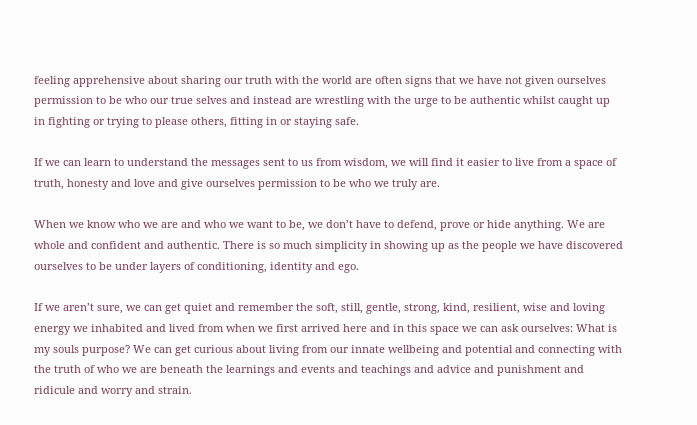feeling apprehensive about sharing our truth with the world are often signs that we have not given ourselves permission to be who our true selves and instead are wrestling with the urge to be authentic whilst caught up in fighting or trying to please others, fitting in or staying safe.

If we can learn to understand the messages sent to us from wisdom, we will find it easier to live from a space of truth, honesty and love and give ourselves permission to be who we truly are.

When we know who we are and who we want to be, we don’t have to defend, prove or hide anything. We are whole and confident and authentic. There is so much simplicity in showing up as the people we have discovered ourselves to be under layers of conditioning, identity and ego.

If we aren’t sure, we can get quiet and remember the soft, still, gentle, strong, kind, resilient, wise and loving energy we inhabited and lived from when we first arrived here and in this space we can ask ourselves: What is my souls purpose? We can get curious about living from our innate wellbeing and potential and connecting with the truth of who we are beneath the learnings and events and teachings and advice and punishment and ridicule and worry and strain.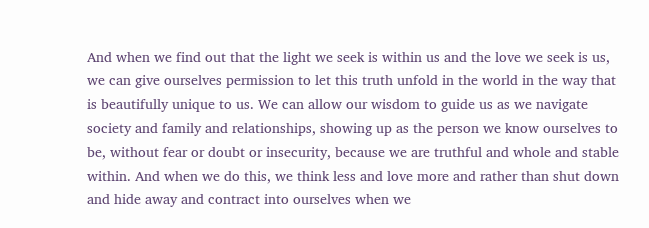And when we find out that the light we seek is within us and the love we seek is us, we can give ourselves permission to let this truth unfold in the world in the way that is beautifully unique to us. We can allow our wisdom to guide us as we navigate society and family and relationships, showing up as the person we know ourselves to be, without fear or doubt or insecurity, because we are truthful and whole and stable within. And when we do this, we think less and love more and rather than shut down and hide away and contract into ourselves when we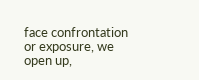face confrontation or exposure, we open up,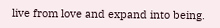live from love and expand into being.